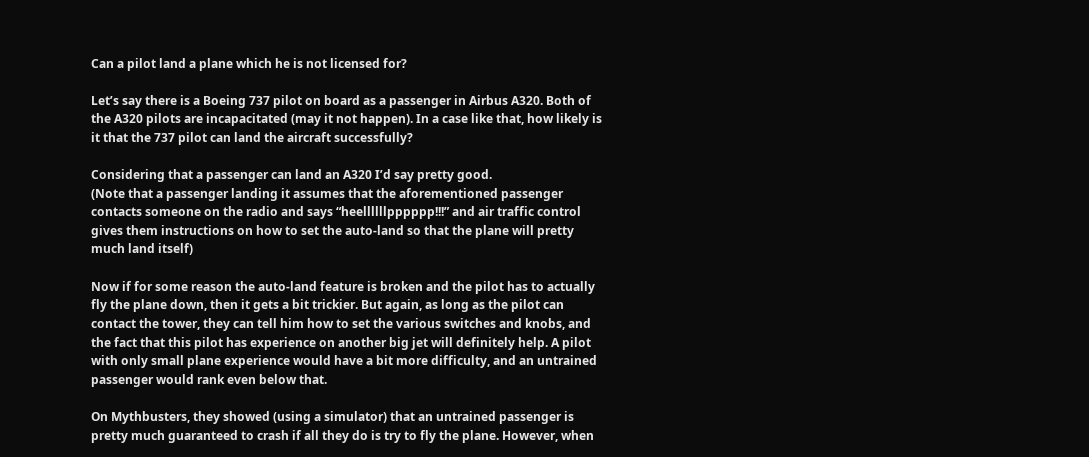Can a pilot land a plane which he is not licensed for?

Let’s say there is a Boeing 737 pilot on board as a passenger in Airbus A320. Both of the A320 pilots are incapacitated (may it not happen). In a case like that, how likely is it that the 737 pilot can land the aircraft successfully?

Considering that a passenger can land an A320 I’d say pretty good.
(Note that a passenger landing it assumes that the aforementioned passenger contacts someone on the radio and says “heellllllpppppp!!!” and air traffic control gives them instructions on how to set the auto-land so that the plane will pretty much land itself)

Now if for some reason the auto-land feature is broken and the pilot has to actually fly the plane down, then it gets a bit trickier. But again, as long as the pilot can contact the tower, they can tell him how to set the various switches and knobs, and the fact that this pilot has experience on another big jet will definitely help. A pilot with only small plane experience would have a bit more difficulty, and an untrained passenger would rank even below that.

On Mythbusters, they showed (using a simulator) that an untrained passenger is pretty much guaranteed to crash if all they do is try to fly the plane. However, when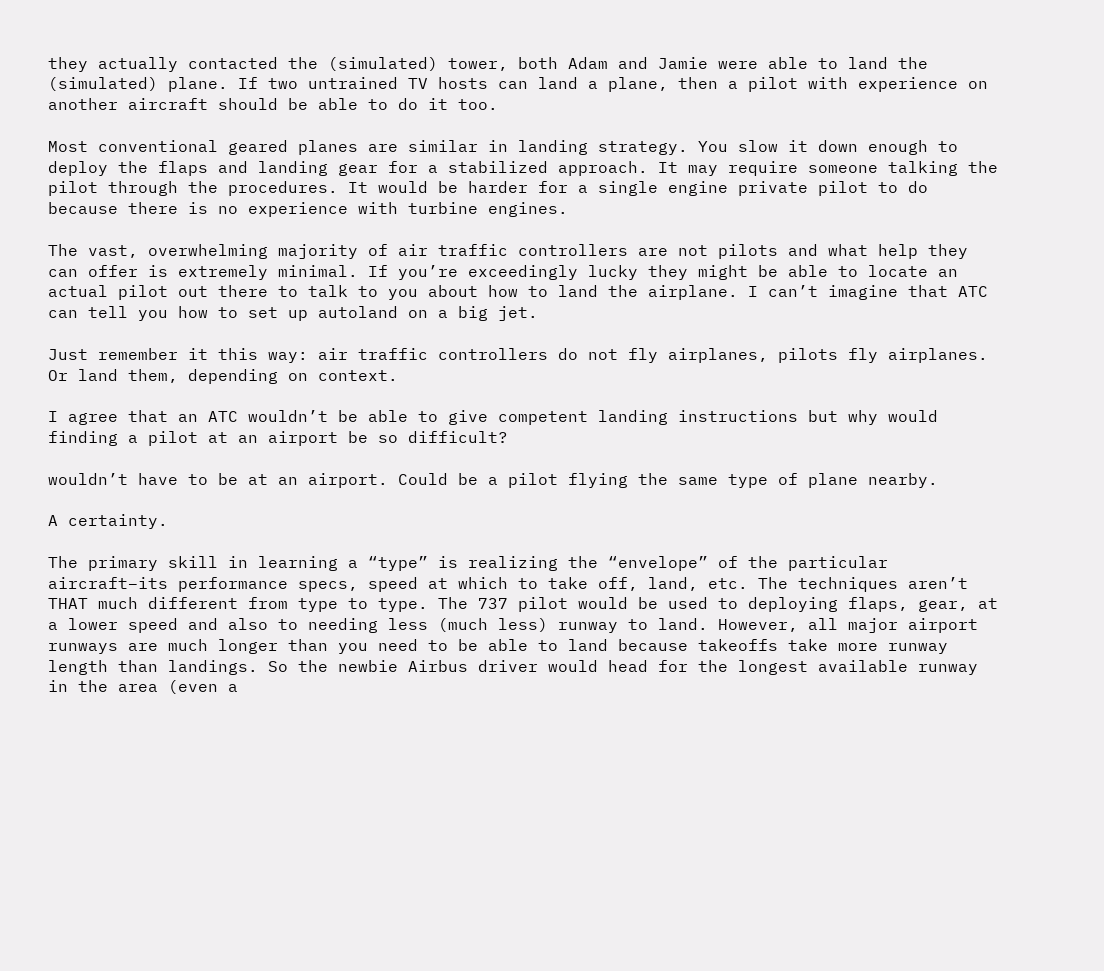they actually contacted the (simulated) tower, both Adam and Jamie were able to land the (simulated) plane. If two untrained TV hosts can land a plane, then a pilot with experience on another aircraft should be able to do it too.

Most conventional geared planes are similar in landing strategy. You slow it down enough to deploy the flaps and landing gear for a stabilized approach. It may require someone talking the pilot through the procedures. It would be harder for a single engine private pilot to do because there is no experience with turbine engines.

The vast, overwhelming majority of air traffic controllers are not pilots and what help they can offer is extremely minimal. If you’re exceedingly lucky they might be able to locate an actual pilot out there to talk to you about how to land the airplane. I can’t imagine that ATC can tell you how to set up autoland on a big jet.

Just remember it this way: air traffic controllers do not fly airplanes, pilots fly airplanes. Or land them, depending on context.

I agree that an ATC wouldn’t be able to give competent landing instructions but why would finding a pilot at an airport be so difficult?

wouldn’t have to be at an airport. Could be a pilot flying the same type of plane nearby.

A certainty.

The primary skill in learning a “type” is realizing the “envelope” of the particular aircraft–its performance specs, speed at which to take off, land, etc. The techniques aren’t THAT much different from type to type. The 737 pilot would be used to deploying flaps, gear, at a lower speed and also to needing less (much less) runway to land. However, all major airport runways are much longer than you need to be able to land because takeoffs take more runway length than landings. So the newbie Airbus driver would head for the longest available runway in the area (even a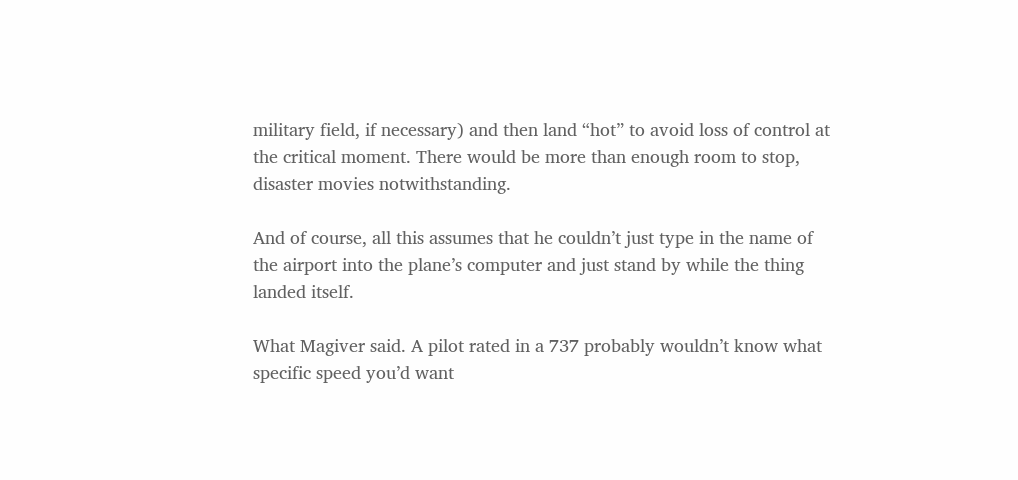military field, if necessary) and then land “hot” to avoid loss of control at the critical moment. There would be more than enough room to stop, disaster movies notwithstanding.

And of course, all this assumes that he couldn’t just type in the name of the airport into the plane’s computer and just stand by while the thing landed itself.

What Magiver said. A pilot rated in a 737 probably wouldn’t know what specific speed you’d want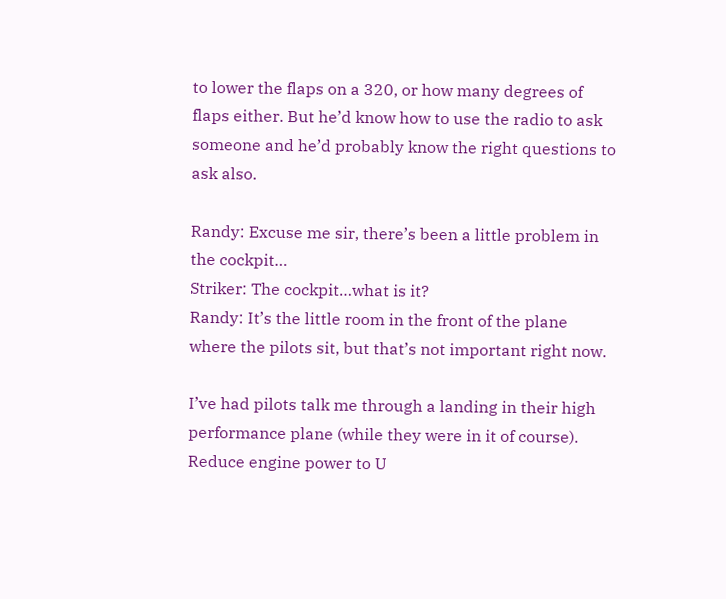to lower the flaps on a 320, or how many degrees of flaps either. But he’d know how to use the radio to ask someone and he’d probably know the right questions to ask also.

Randy: Excuse me sir, there’s been a little problem in the cockpit…
Striker: The cockpit…what is it?
Randy: It’s the little room in the front of the plane where the pilots sit, but that’s not important right now.

I’ve had pilots talk me through a landing in their high performance plane (while they were in it of course). Reduce engine power to U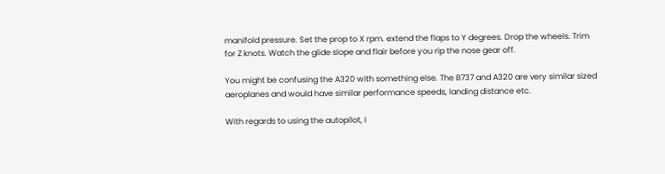manifold pressure. Set the prop to X rpm. extend the flaps to Y degrees. Drop the wheels. Trim for Z knots. Watch the glide slope and flair before you rip the nose gear off.

You might be confusing the A320 with something else. The B737 and A320 are very similar sized aeroplanes and would have similar performance speeds, landing distance etc.

With regards to using the autopilot, I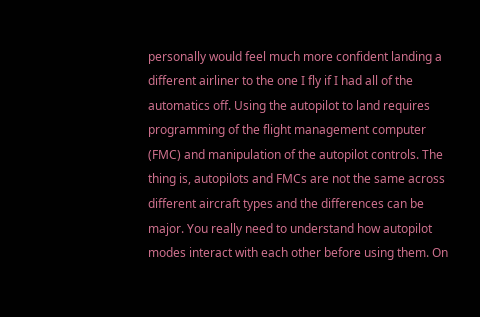personally would feel much more confident landing a different airliner to the one I fly if I had all of the automatics off. Using the autopilot to land requires programming of the flight management computer (FMC) and manipulation of the autopilot controls. The thing is, autopilots and FMCs are not the same across different aircraft types and the differences can be major. You really need to understand how autopilot modes interact with each other before using them. On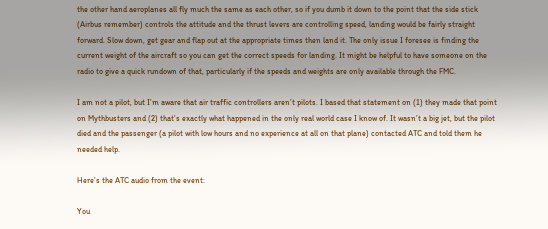the other hand aeroplanes all fly much the same as each other, so if you dumb it down to the point that the side stick (Airbus remember) controls the attitude and the thrust levers are controlling speed, landing would be fairly straight forward. Slow down, get gear and flap out at the appropriate times then land it. The only issue I foresee is finding the current weight of the aircraft so you can get the correct speeds for landing. It might be helpful to have someone on the radio to give a quick rundown of that, particularly if the speeds and weights are only available through the FMC.

I am not a pilot, but I’m aware that air traffic controllers aren’t pilots. I based that statement on (1) they made that point on Mythbusters and (2) that’s exactly what happened in the only real world case I know of. It wasn’t a big jet, but the pilot died and the passenger (a pilot with low hours and no experience at all on that plane) contacted ATC and told them he needed help.

Here’s the ATC audio from the event:

You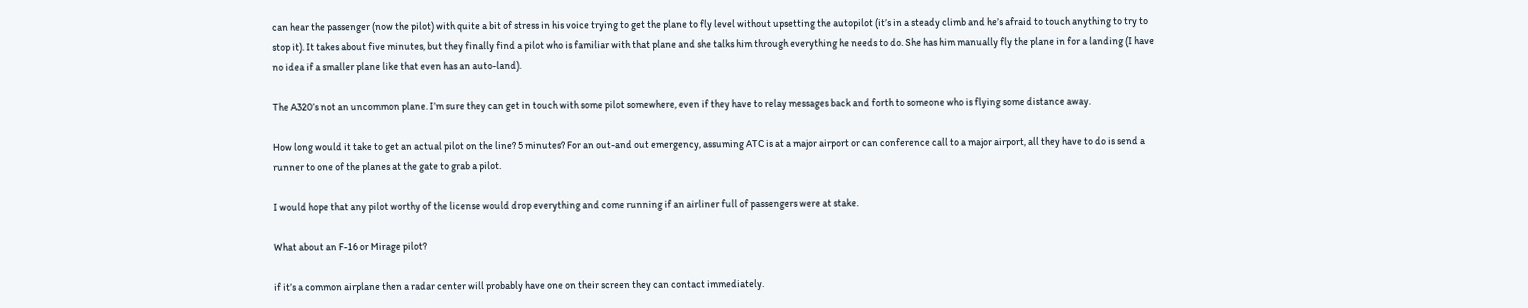can hear the passenger (now the pilot) with quite a bit of stress in his voice trying to get the plane to fly level without upsetting the autopilot (it’s in a steady climb and he’s afraid to touch anything to try to stop it). It takes about five minutes, but they finally find a pilot who is familiar with that plane and she talks him through everything he needs to do. She has him manually fly the plane in for a landing (I have no idea if a smaller plane like that even has an auto-land).

The A320’s not an uncommon plane. I’m sure they can get in touch with some pilot somewhere, even if they have to relay messages back and forth to someone who is flying some distance away.

How long would it take to get an actual pilot on the line? 5 minutes? For an out-and out emergency, assuming ATC is at a major airport or can conference call to a major airport, all they have to do is send a runner to one of the planes at the gate to grab a pilot.

I would hope that any pilot worthy of the license would drop everything and come running if an airliner full of passengers were at stake.

What about an F-16 or Mirage pilot?

if it’s a common airplane then a radar center will probably have one on their screen they can contact immediately.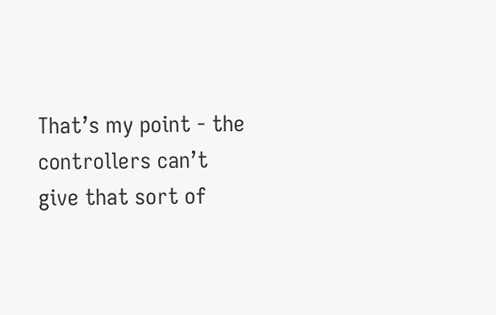That’s my point - the controllers can’t give that sort of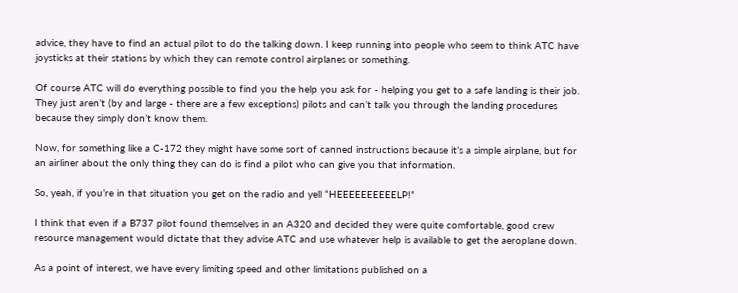advice, they have to find an actual pilot to do the talking down. I keep running into people who seem to think ATC have joysticks at their stations by which they can remote control airplanes or something.

Of course ATC will do everything possible to find you the help you ask for - helping you get to a safe landing is their job. They just aren’t (by and large - there are a few exceptions) pilots and can’t talk you through the landing procedures because they simply don’t know them.

Now, for something like a C-172 they might have some sort of canned instructions because it’s a simple airplane, but for an airliner about the only thing they can do is find a pilot who can give you that information.

So, yeah, if you’re in that situation you get on the radio and yell “HEEEEEEEEEELP!”

I think that even if a B737 pilot found themselves in an A320 and decided they were quite comfortable, good crew resource management would dictate that they advise ATC and use whatever help is available to get the aeroplane down.

As a point of interest, we have every limiting speed and other limitations published on a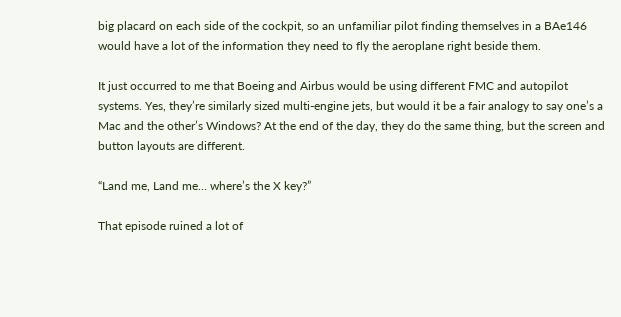big placard on each side of the cockpit, so an unfamiliar pilot finding themselves in a BAe146 would have a lot of the information they need to fly the aeroplane right beside them.

It just occurred to me that Boeing and Airbus would be using different FMC and autopilot systems. Yes, they’re similarly sized multi-engine jets, but would it be a fair analogy to say one’s a Mac and the other’s Windows? At the end of the day, they do the same thing, but the screen and button layouts are different.

“Land me, Land me… where’s the X key?”

That episode ruined a lot of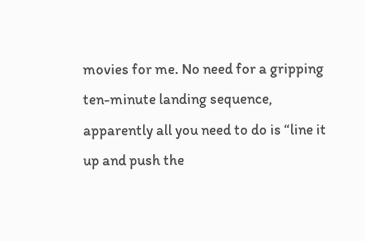movies for me. No need for a gripping ten-minute landing sequence, apparently all you need to do is “line it up and push the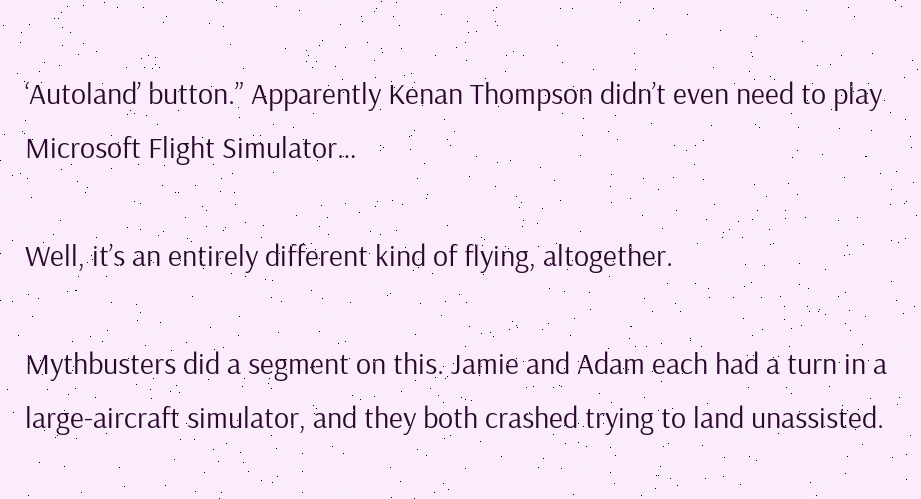‘Autoland’ button.” Apparently Kenan Thompson didn’t even need to play Microsoft Flight Simulator…

Well, it’s an entirely different kind of flying, altogether.

Mythbusters did a segment on this. Jamie and Adam each had a turn in a large-aircraft simulator, and they both crashed trying to land unassisted.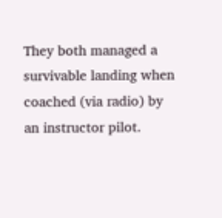They both managed a survivable landing when coached (via radio) by an instructor pilot.